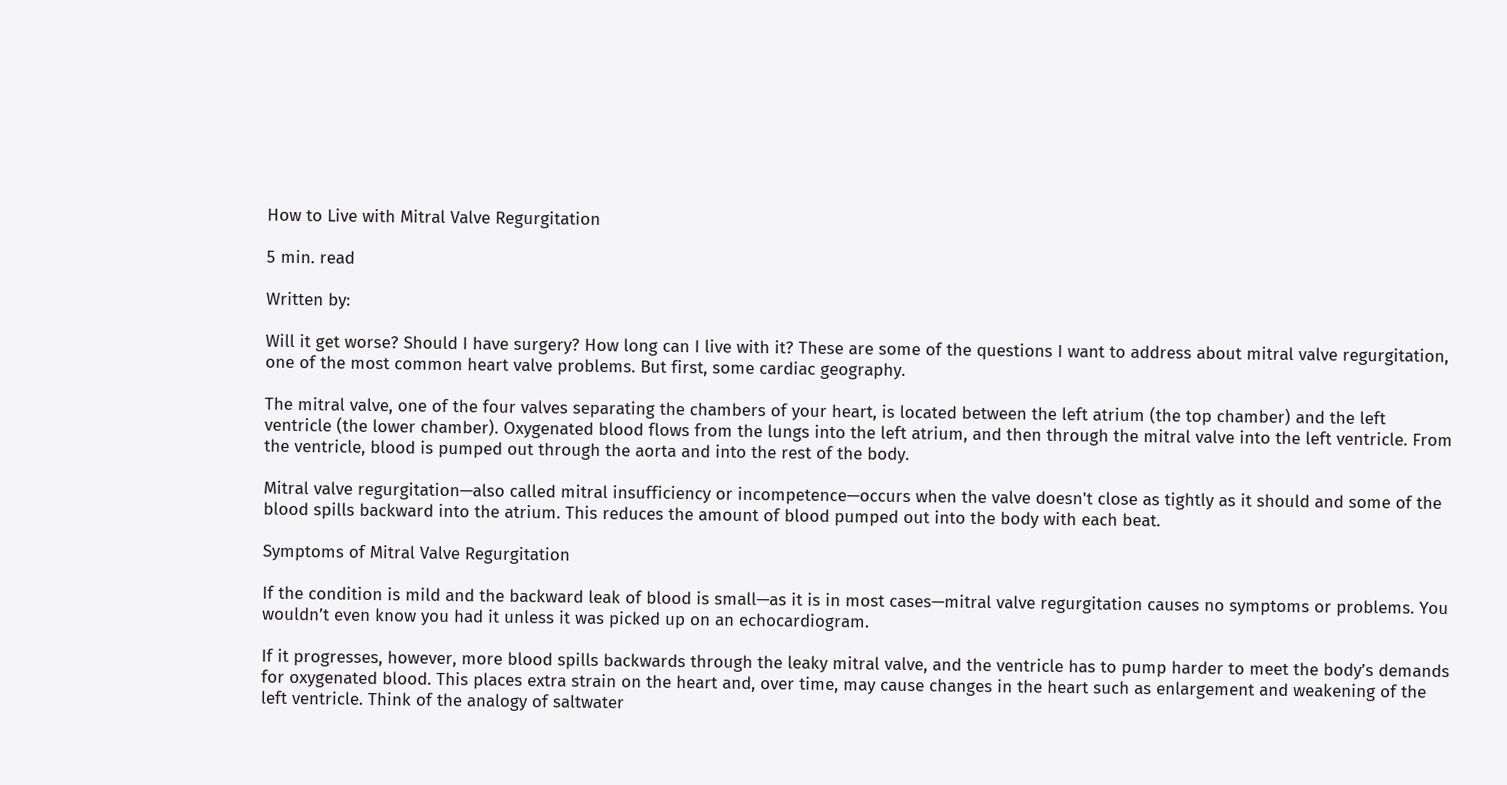How to Live with Mitral Valve Regurgitation

5 min. read

Written by:

Will it get worse? Should I have surgery? How long can I live with it? These are some of the questions I want to address about mitral valve regurgitation, one of the most common heart valve problems. But first, some cardiac geography.

The mitral valve, one of the four valves separating the chambers of your heart, is located between the left atrium (the top chamber) and the left ventricle (the lower chamber). Oxygenated blood flows from the lungs into the left atrium, and then through the mitral valve into the left ventricle. From the ventricle, blood is pumped out through the aorta and into the rest of the body.

Mitral valve regurgitation—also called mitral insufficiency or incompetence—occurs when the valve doesn't close as tightly as it should and some of the blood spills backward into the atrium. This reduces the amount of blood pumped out into the body with each beat.

Symptoms of Mitral Valve Regurgitation

If the condition is mild and the backward leak of blood is small—as it is in most cases—mitral valve regurgitation causes no symptoms or problems. You wouldn’t even know you had it unless it was picked up on an echocardiogram.

If it progresses, however, more blood spills backwards through the leaky mitral valve, and the ventricle has to pump harder to meet the body’s demands for oxygenated blood. This places extra strain on the heart and, over time, may cause changes in the heart such as enlargement and weakening of the left ventricle. Think of the analogy of saltwater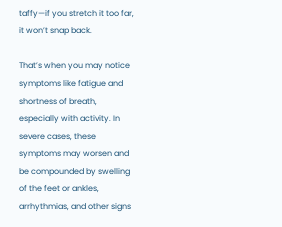taffy—if you stretch it too far, it won’t snap back.

That’s when you may notice symptoms like fatigue and shortness of breath, especially with activity. In severe cases, these symptoms may worsen and be compounded by swelling of the feet or ankles, arrhythmias, and other signs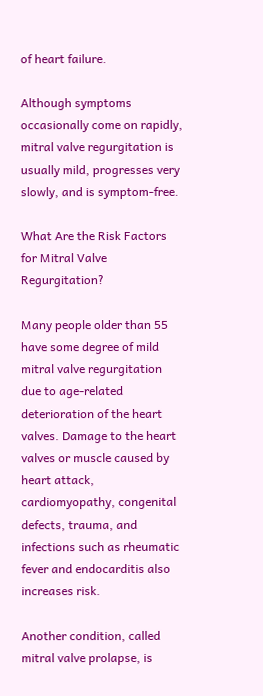of heart failure.

Although symptoms occasionally come on rapidly, mitral valve regurgitation is usually mild, progresses very slowly, and is symptom-free.

What Are the Risk Factors for Mitral Valve Regurgitation?

Many people older than 55 have some degree of mild mitral valve regurgitation due to age-related deterioration of the heart valves. Damage to the heart valves or muscle caused by heart attack, cardiomyopathy, congenital defects, trauma, and infections such as rheumatic fever and endocarditis also increases risk.

Another condition, called mitral valve prolapse, is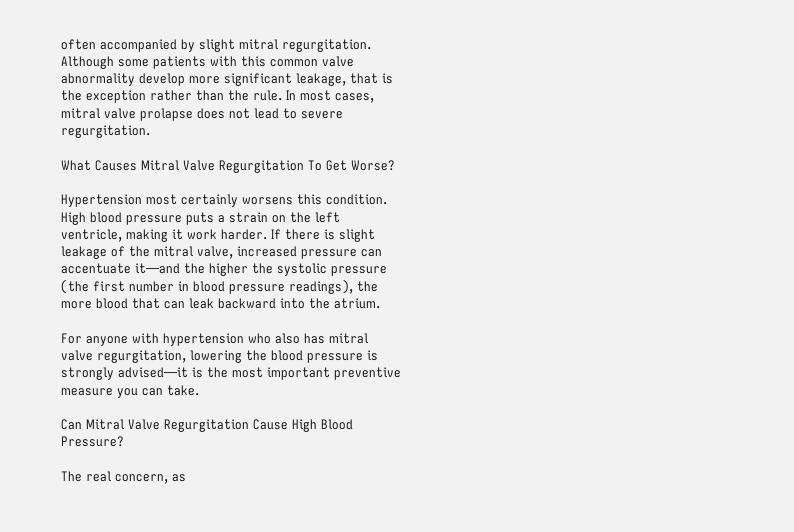often accompanied by slight mitral regurgitation. Although some patients with this common valve abnormality develop more significant leakage, that is the exception rather than the rule. In most cases, mitral valve prolapse does not lead to severe regurgitation.

What Causes Mitral Valve Regurgitation To Get Worse?

Hypertension most certainly worsens this condition. High blood pressure puts a strain on the left ventricle, making it work harder. If there is slight leakage of the mitral valve, increased pressure can accentuate it—and the higher the systolic pressure (the first number in blood pressure readings), the more blood that can leak backward into the atrium.

For anyone with hypertension who also has mitral valve regurgitation, lowering the blood pressure is strongly advised—it is the most important preventive measure you can take.

Can Mitral Valve Regurgitation Cause High Blood Pressure?

The real concern, as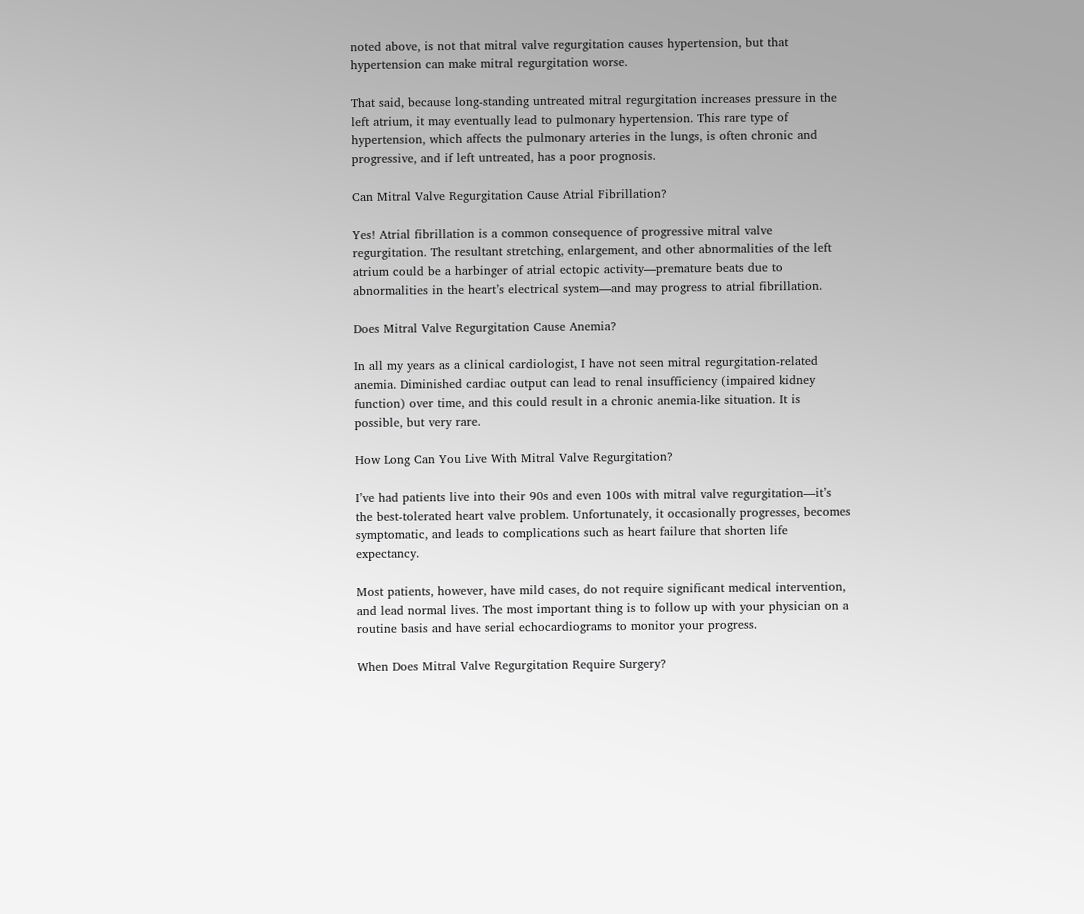noted above, is not that mitral valve regurgitation causes hypertension, but that hypertension can make mitral regurgitation worse.

That said, because long-standing untreated mitral regurgitation increases pressure in the left atrium, it may eventually lead to pulmonary hypertension. This rare type of hypertension, which affects the pulmonary arteries in the lungs, is often chronic and progressive, and if left untreated, has a poor prognosis.

Can Mitral Valve Regurgitation Cause Atrial Fibrillation?

Yes! Atrial fibrillation is a common consequence of progressive mitral valve regurgitation. The resultant stretching, enlargement, and other abnormalities of the left atrium could be a harbinger of atrial ectopic activity—premature beats due to abnormalities in the heart’s electrical system—and may progress to atrial fibrillation.

Does Mitral Valve Regurgitation Cause Anemia?

In all my years as a clinical cardiologist, I have not seen mitral regurgitation-related anemia. Diminished cardiac output can lead to renal insufficiency (impaired kidney function) over time, and this could result in a chronic anemia-like situation. It is possible, but very rare.

How Long Can You Live With Mitral Valve Regurgitation?

I’ve had patients live into their 90s and even 100s with mitral valve regurgitation—it’s the best-tolerated heart valve problem. Unfortunately, it occasionally progresses, becomes symptomatic, and leads to complications such as heart failure that shorten life expectancy.

Most patients, however, have mild cases, do not require significant medical intervention, and lead normal lives. The most important thing is to follow up with your physician on a routine basis and have serial echocardiograms to monitor your progress.

When Does Mitral Valve Regurgitation Require Surgery?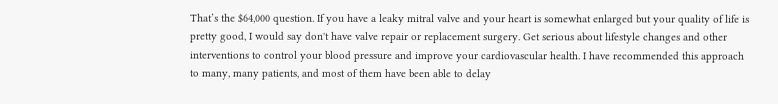That’s the $64,000 question. If you have a leaky mitral valve and your heart is somewhat enlarged but your quality of life is pretty good, I would say don't have valve repair or replacement surgery. Get serious about lifestyle changes and other interventions to control your blood pressure and improve your cardiovascular health. I have recommended this approach to many, many patients, and most of them have been able to delay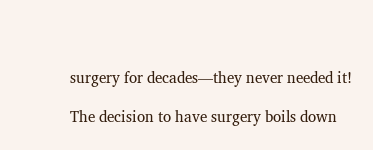surgery for decades—they never needed it!

The decision to have surgery boils down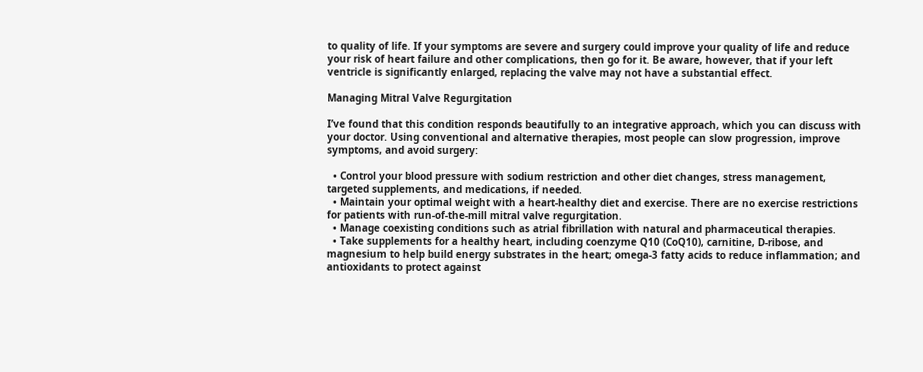to quality of life. If your symptoms are severe and surgery could improve your quality of life and reduce your risk of heart failure and other complications, then go for it. Be aware, however, that if your left ventricle is significantly enlarged, replacing the valve may not have a substantial effect.

Managing Mitral Valve Regurgitation

I’ve found that this condition responds beautifully to an integrative approach, which you can discuss with your doctor. Using conventional and alternative therapies, most people can slow progression, improve symptoms, and avoid surgery:

  • Control your blood pressure with sodium restriction and other diet changes, stress management, targeted supplements, and medications, if needed.
  • Maintain your optimal weight with a heart-healthy diet and exercise. There are no exercise restrictions for patients with run-of-the-mill mitral valve regurgitation.
  • Manage coexisting conditions such as atrial fibrillation with natural and pharmaceutical therapies.
  • Take supplements for a healthy heart, including coenzyme Q10 (CoQ10), carnitine, D-ribose, and magnesium to help build energy substrates in the heart; omega-3 fatty acids to reduce inflammation; and antioxidants to protect against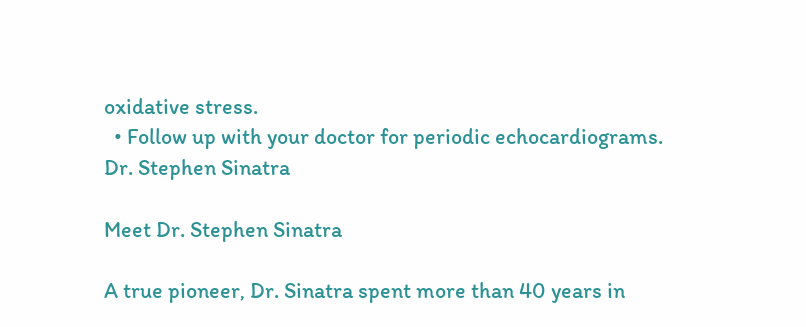oxidative stress.
  • Follow up with your doctor for periodic echocardiograms.
Dr. Stephen Sinatra

Meet Dr. Stephen Sinatra

A true pioneer, Dr. Sinatra spent more than 40 years in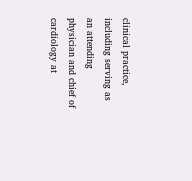clinical practice, including serving as an attending physician and chief of cardiology at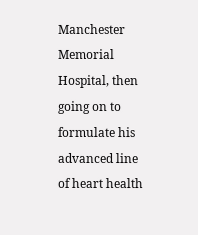Manchester Memorial Hospital, then going on to formulate his advanced line of heart health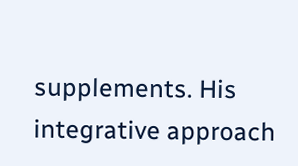supplements. His integrative approach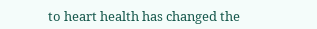to heart health has changed the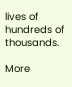lives of hundreds of thousands.

More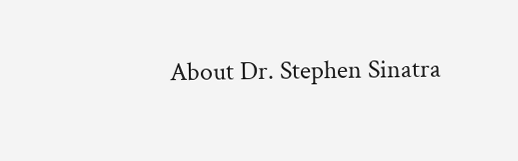About Dr. Stephen Sinatra